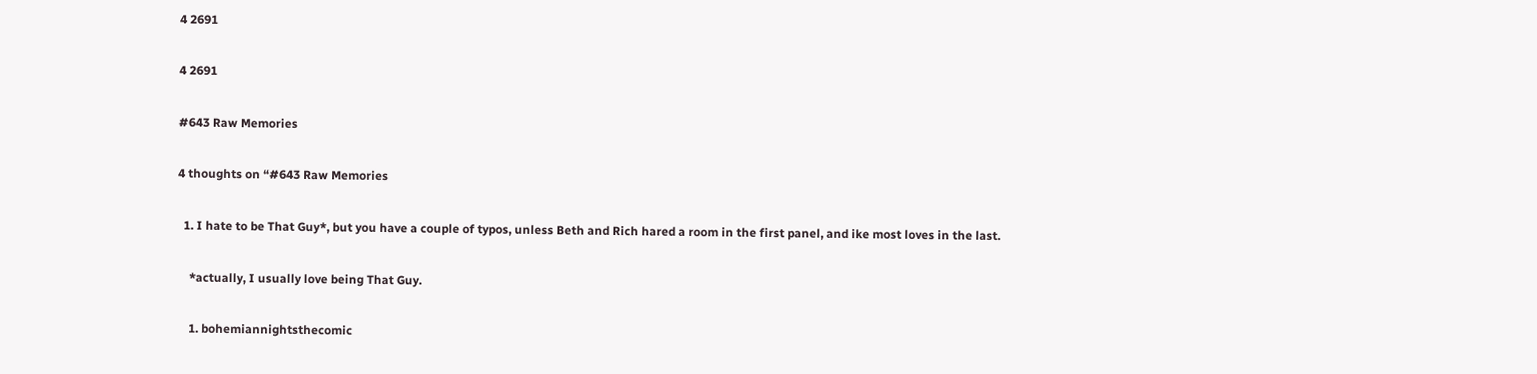4 2691

4 2691

#643 Raw Memories

4 thoughts on “#643 Raw Memories

  1. I hate to be That Guy*, but you have a couple of typos, unless Beth and Rich hared a room in the first panel, and ike most loves in the last.

    *actually, I usually love being That Guy.

    1. bohemiannightsthecomic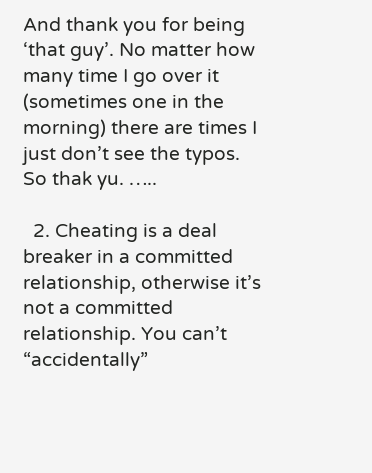And thank you for being ‘that guy’. No matter how many time I go over it (sometimes one in the morning) there are times I just don’t see the typos. So thak yu. …..

  2. Cheating is a deal breaker in a committed relationship, otherwise it’s not a committed relationship. You can’t “accidentally”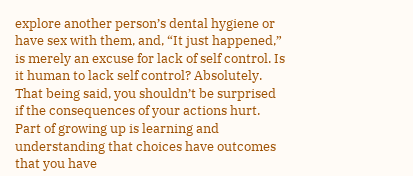explore another person’s dental hygiene or have sex with them, and, “It just happened,” is merely an excuse for lack of self control. Is it human to lack self control? Absolutely. That being said, you shouldn’t be surprised if the consequences of your actions hurt. Part of growing up is learning and understanding that choices have outcomes that you have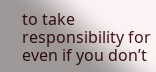to take responsibility for even if you don’t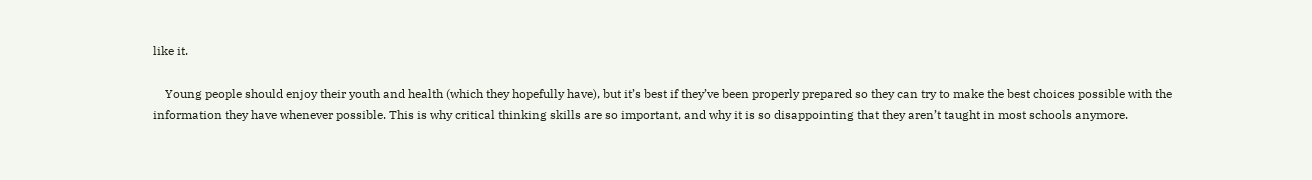like it.

    Young people should enjoy their youth and health (which they hopefully have), but it’s best if they’ve been properly prepared so they can try to make the best choices possible with the information they have whenever possible. This is why critical thinking skills are so important, and why it is so disappointing that they aren’t taught in most schools anymore.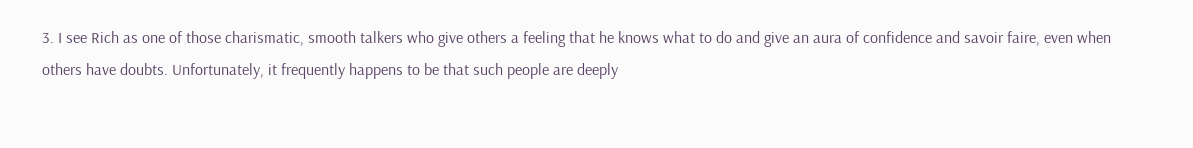3. I see Rich as one of those charismatic, smooth talkers who give others a feeling that he knows what to do and give an aura of confidence and savoir faire, even when others have doubts. Unfortunately, it frequently happens to be that such people are deeply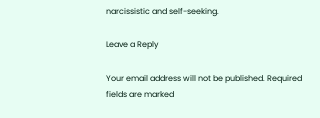narcissistic and self-seeking.

Leave a Reply

Your email address will not be published. Required fields are marked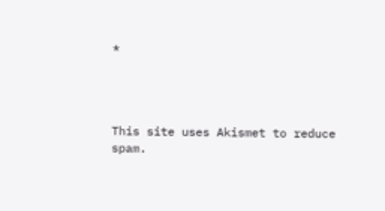*




This site uses Akismet to reduce spam.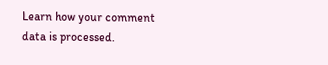Learn how your comment data is processed.